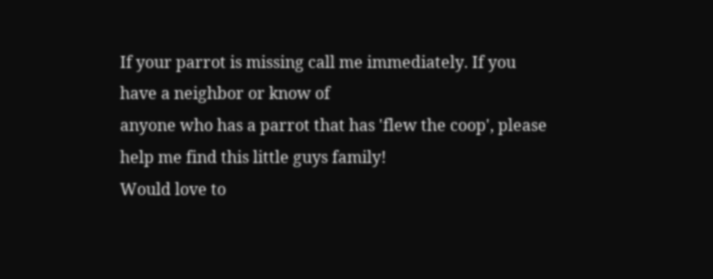If your parrot is missing call me immediately. If you have a neighbor or know of
anyone who has a parrot that has 'flew the coop', please help me find this little guys family!
Would love to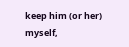keep him (or her) myself,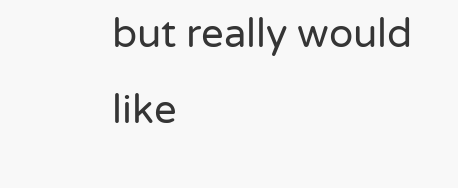but really would like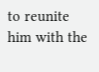to reunite him with the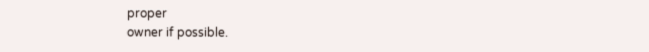proper
owner if possible.